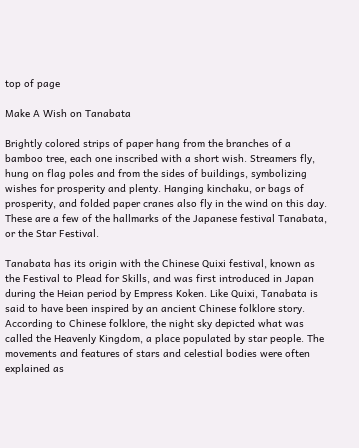top of page

Make A Wish on Tanabata

Brightly colored strips of paper hang from the branches of a bamboo tree, each one inscribed with a short wish. Streamers fly, hung on flag poles and from the sides of buildings, symbolizing wishes for prosperity and plenty. Hanging kinchaku, or bags of prosperity, and folded paper cranes also fly in the wind on this day. These are a few of the hallmarks of the Japanese festival Tanabata, or the Star Festival.

Tanabata has its origin with the Chinese Quixi festival, known as the Festival to Plead for Skills, and was first introduced in Japan during the Heian period by Empress Koken. Like Quixi, Tanabata is said to have been inspired by an ancient Chinese folklore story. According to Chinese folklore, the night sky depicted what was called the Heavenly Kingdom, a place populated by star people. The movements and features of stars and celestial bodies were often explained as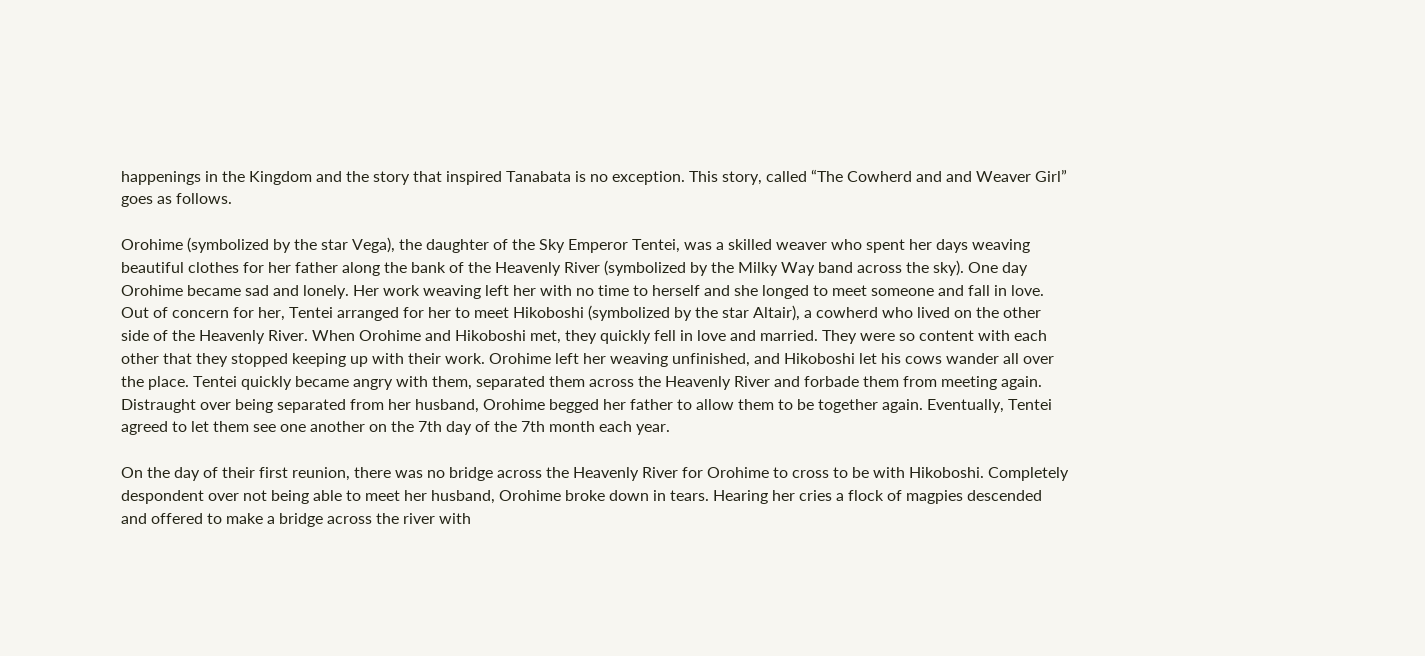happenings in the Kingdom and the story that inspired Tanabata is no exception. This story, called “The Cowherd and and Weaver Girl” goes as follows.

Orohime (symbolized by the star Vega), the daughter of the Sky Emperor Tentei, was a skilled weaver who spent her days weaving beautiful clothes for her father along the bank of the Heavenly River (symbolized by the Milky Way band across the sky). One day Orohime became sad and lonely. Her work weaving left her with no time to herself and she longed to meet someone and fall in love. Out of concern for her, Tentei arranged for her to meet Hikoboshi (symbolized by the star Altair), a cowherd who lived on the other side of the Heavenly River. When Orohime and Hikoboshi met, they quickly fell in love and married. They were so content with each other that they stopped keeping up with their work. Orohime left her weaving unfinished, and Hikoboshi let his cows wander all over the place. Tentei quickly became angry with them, separated them across the Heavenly River and forbade them from meeting again. Distraught over being separated from her husband, Orohime begged her father to allow them to be together again. Eventually, Tentei agreed to let them see one another on the 7th day of the 7th month each year.

On the day of their first reunion, there was no bridge across the Heavenly River for Orohime to cross to be with Hikoboshi. Completely despondent over not being able to meet her husband, Orohime broke down in tears. Hearing her cries a flock of magpies descended and offered to make a bridge across the river with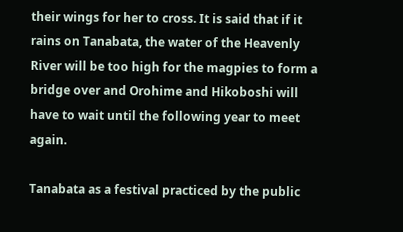their wings for her to cross. It is said that if it rains on Tanabata, the water of the Heavenly River will be too high for the magpies to form a bridge over and Orohime and Hikoboshi will have to wait until the following year to meet again.

Tanabata as a festival practiced by the public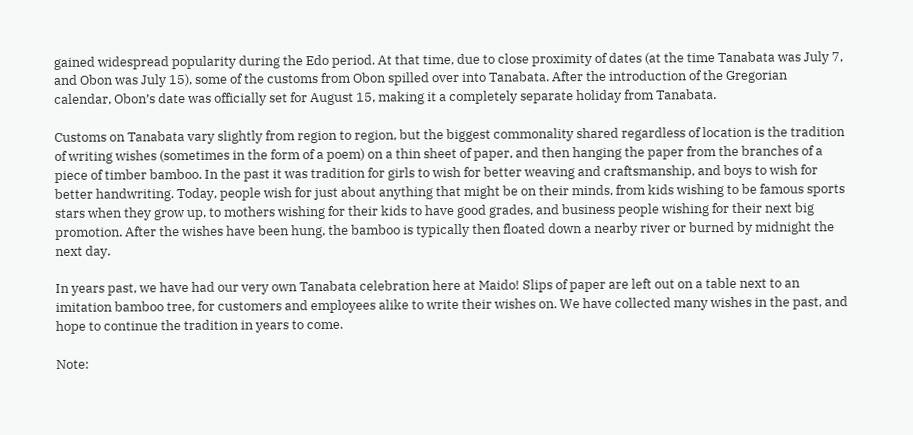gained widespread popularity during the Edo period. At that time, due to close proximity of dates (at the time Tanabata was July 7, and Obon was July 15), some of the customs from Obon spilled over into Tanabata. After the introduction of the Gregorian calendar, Obon’s date was officially set for August 15, making it a completely separate holiday from Tanabata.

Customs on Tanabata vary slightly from region to region, but the biggest commonality shared regardless of location is the tradition of writing wishes (sometimes in the form of a poem) on a thin sheet of paper, and then hanging the paper from the branches of a piece of timber bamboo. In the past it was tradition for girls to wish for better weaving and craftsmanship, and boys to wish for better handwriting. Today, people wish for just about anything that might be on their minds, from kids wishing to be famous sports stars when they grow up, to mothers wishing for their kids to have good grades, and business people wishing for their next big promotion. After the wishes have been hung, the bamboo is typically then floated down a nearby river or burned by midnight the next day.

In years past, we have had our very own Tanabata celebration here at Maido! Slips of paper are left out on a table next to an imitation bamboo tree, for customers and employees alike to write their wishes on. We have collected many wishes in the past, and hope to continue the tradition in years to come.

Note: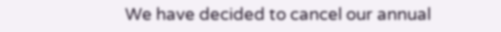We have decided to cancel our annual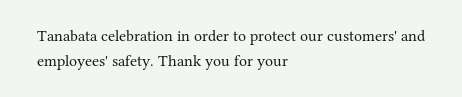Tanabata celebration in order to protect our customers' and employees' safety. Thank you for your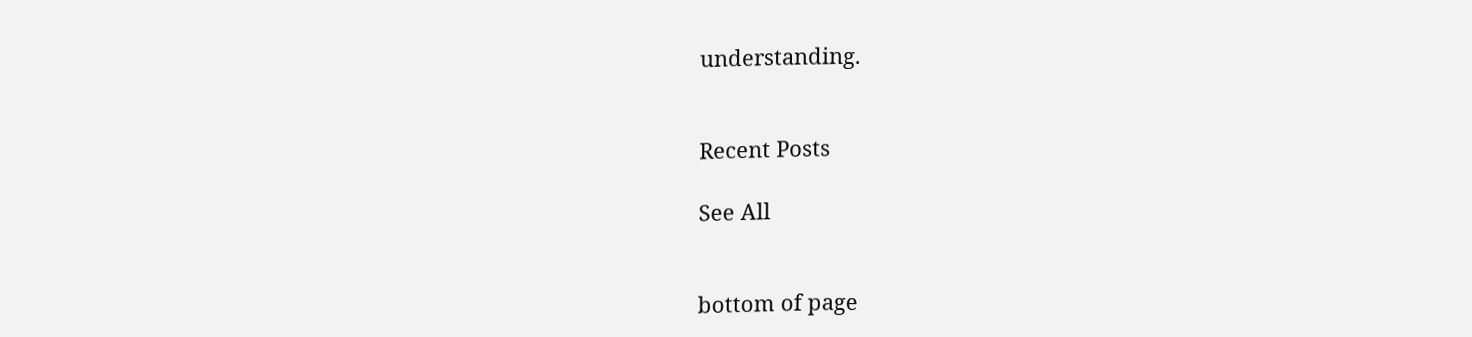understanding.


Recent Posts

See All


bottom of page